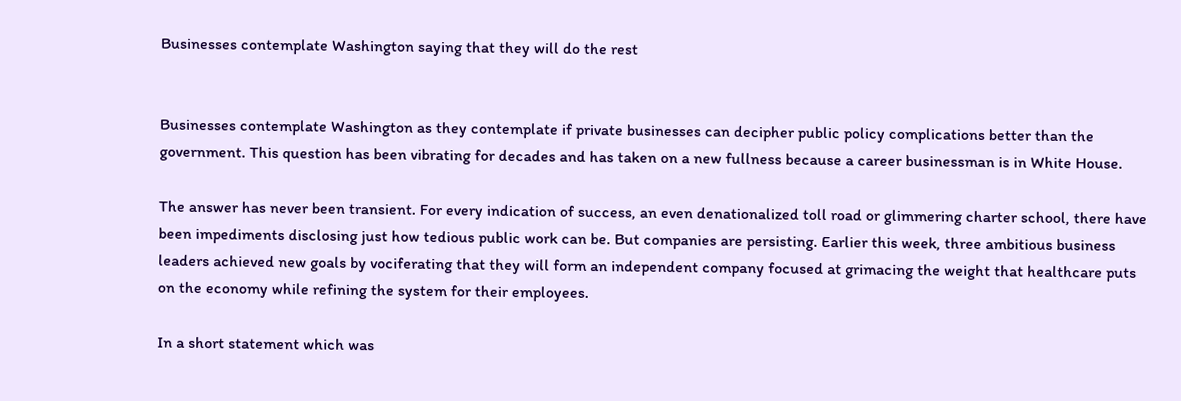Businesses contemplate Washington saying that they will do the rest


Businesses contemplate Washington as they contemplate if private businesses can decipher public policy complications better than the government. This question has been vibrating for decades and has taken on a new fullness because a career businessman is in White House.

The answer has never been transient. For every indication of success, an even denationalized toll road or glimmering charter school, there have been impediments disclosing just how tedious public work can be. But companies are persisting. Earlier this week, three ambitious business leaders achieved new goals by vociferating that they will form an independent company focused at grimacing the weight that healthcare puts on the economy while refining the system for their employees.

In a short statement which was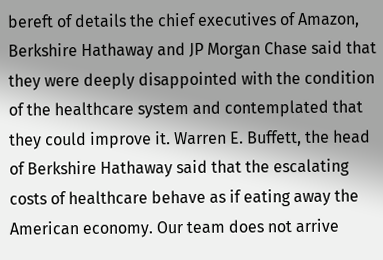bereft of details the chief executives of Amazon, Berkshire Hathaway and JP Morgan Chase said that they were deeply disappointed with the condition of the healthcare system and contemplated that they could improve it. Warren E. Buffett, the head of Berkshire Hathaway said that the escalating costs of healthcare behave as if eating away the American economy. Our team does not arrive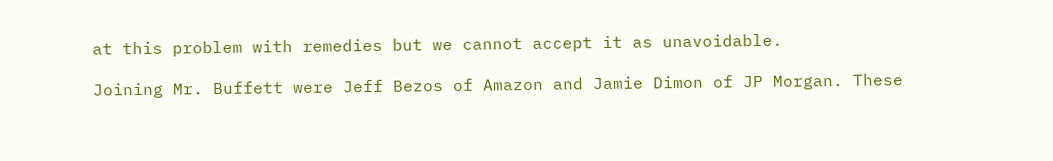at this problem with remedies but we cannot accept it as unavoidable.

Joining Mr. Buffett were Jeff Bezos of Amazon and Jamie Dimon of JP Morgan. These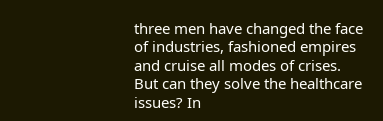three men have changed the face of industries, fashioned empires and cruise all modes of crises. But can they solve the healthcare issues? In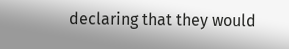declaring that they would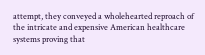attempt, they conveyed a wholehearted reproach of the intricate and expensive American healthcare systems proving that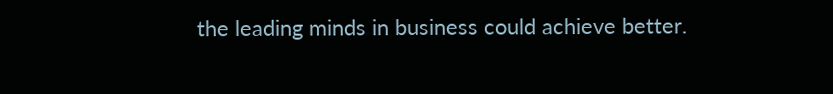the leading minds in business could achieve better.